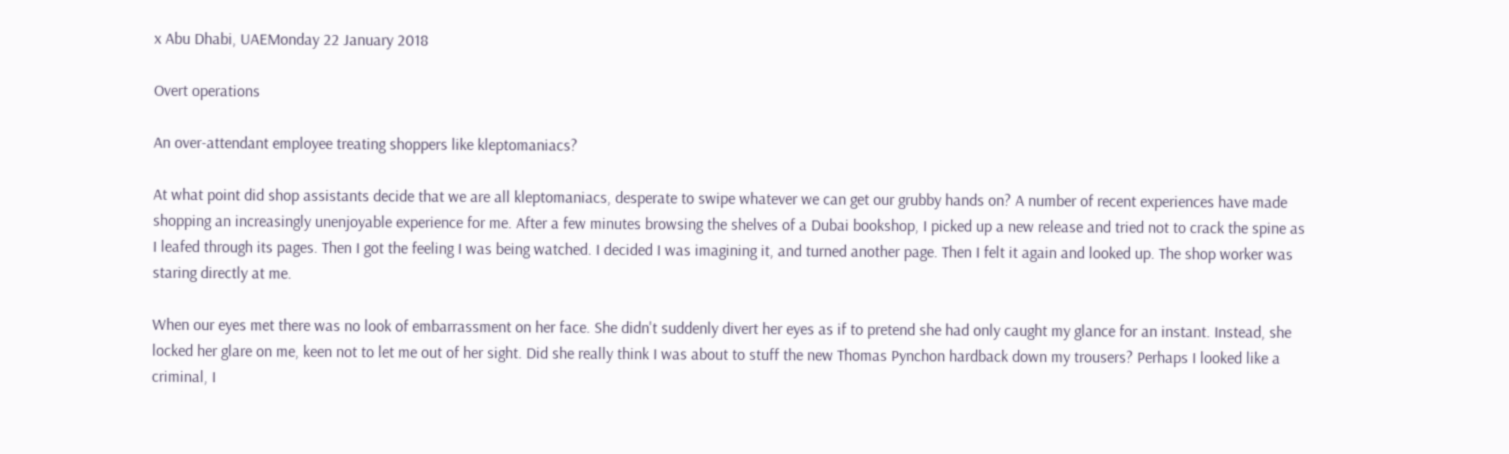x Abu Dhabi, UAEMonday 22 January 2018

Overt operations

An over-attendant employee treating shoppers like kleptomaniacs?

At what point did shop assistants decide that we are all kleptomaniacs, desperate to swipe whatever we can get our grubby hands on? A number of recent experiences have made shopping an increasingly unenjoyable experience for me. After a few minutes browsing the shelves of a Dubai bookshop, I picked up a new release and tried not to crack the spine as I leafed through its pages. Then I got the feeling I was being watched. I decided I was imagining it, and turned another page. Then I felt it again and looked up. The shop worker was staring directly at me.

When our eyes met there was no look of embarrassment on her face. She didn't suddenly divert her eyes as if to pretend she had only caught my glance for an instant. Instead, she locked her glare on me, keen not to let me out of her sight. Did she really think I was about to stuff the new Thomas Pynchon hardback down my trousers? Perhaps I looked like a criminal, I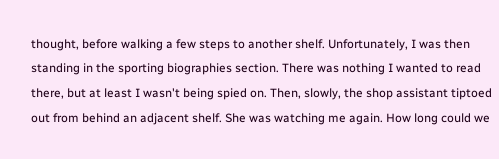thought, before walking a few steps to another shelf. Unfortunately, I was then standing in the sporting biographies section. There was nothing I wanted to read there, but at least I wasn't being spied on. Then, slowly, the shop assistant tiptoed out from behind an adjacent shelf. She was watching me again. How long could we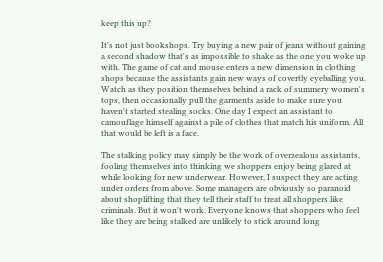keep this up?

It's not just bookshops. Try buying a new pair of jeans without gaining a second shadow that's as impossible to shake as the one you woke up with. The game of cat and mouse enters a new dimension in clothing shops because the assistants gain new ways of covertly eyeballing you. Watch as they position themselves behind a rack of summery women's tops, then occasionally pull the garments aside to make sure you haven't started stealing socks. One day I expect an assistant to camouflage himself against a pile of clothes that match his uniform. All that would be left is a face.

The stalking policy may simply be the work of overzealous assistants, fooling themselves into thinking we shoppers enjoy being glared at while looking for new underwear. However, I suspect they are acting under orders from above. Some managers are obviously so paranoid about shoplifting that they tell their staff to treat all shoppers like criminals. But it won't work. Everyone knows that shoppers who feel like they are being stalked are unlikely to stick around long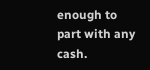enough to part with any cash.